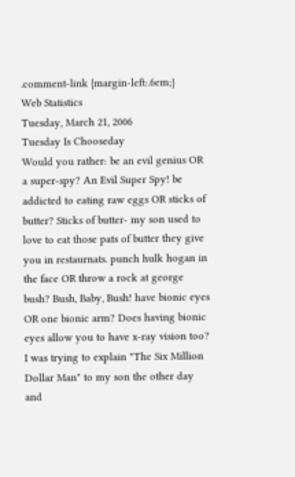.comment-link {margin-left:.6em;}
Web Statistics
Tuesday, March 21, 2006
Tuesday Is Chooseday
Would you rather: be an evil genius OR a super-spy? An Evil Super Spy! be addicted to eating raw eggs OR sticks of butter? Sticks of butter- my son used to love to eat those pats of butter they give you in restaurnats. punch hulk hogan in the face OR throw a rock at george bush? Bush, Baby, Bush! have bionic eyes OR one bionic arm? Does having bionic eyes allow you to have x-ray vision too? I was trying to explain "The Six Million Dollar Man" to my son the other day and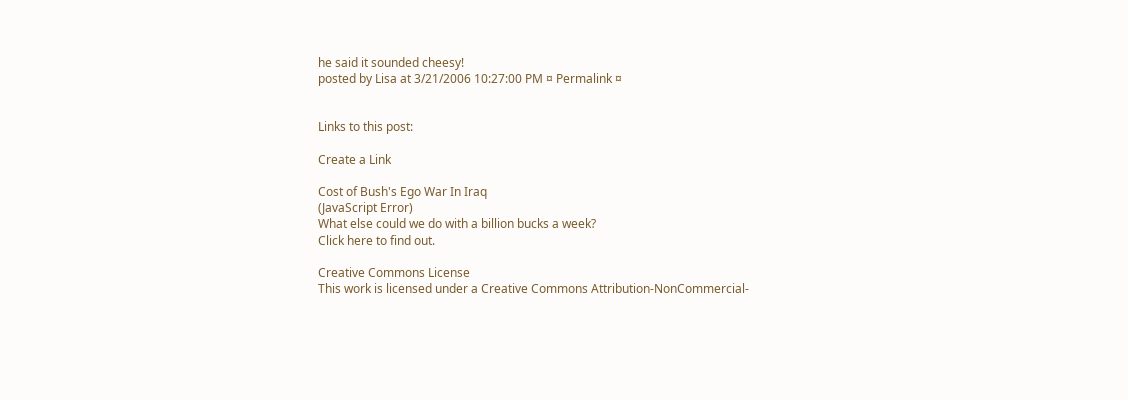he said it sounded cheesy!
posted by Lisa at 3/21/2006 10:27:00 PM ¤ Permalink ¤


Links to this post:

Create a Link

Cost of Bush's Ego War In Iraq
(JavaScript Error)
What else could we do with a billion bucks a week?
Click here to find out.

Creative Commons License
This work is licensed under a Creative Commons Attribution-NonCommercial-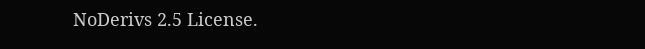NoDerivs 2.5 License.